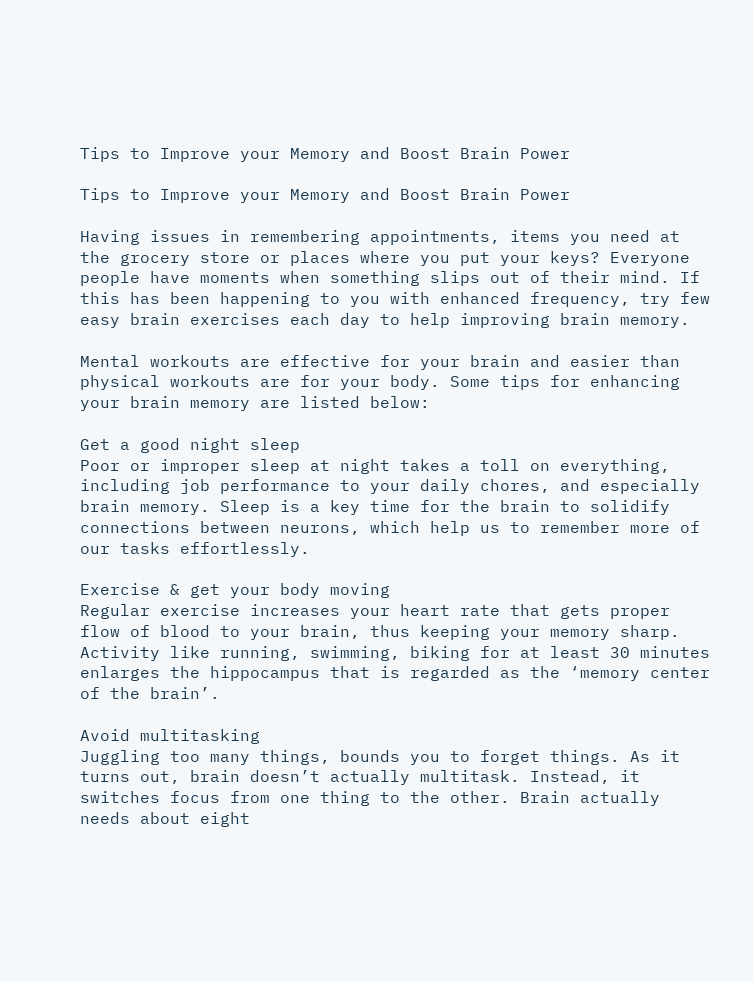Tips to Improve your Memory and Boost Brain Power

Tips to Improve your Memory and Boost Brain Power

Having issues in remembering appointments, items you need at the grocery store or places where you put your keys? Everyone people have moments when something slips out of their mind. If this has been happening to you with enhanced frequency, try few easy brain exercises each day to help improving brain memory.

Mental workouts are effective for your brain and easier than physical workouts are for your body. Some tips for enhancing your brain memory are listed below:

Get a good night sleep
Poor or improper sleep at night takes a toll on everything, including job performance to your daily chores, and especially brain memory. Sleep is a key time for the brain to solidify connections between neurons, which help us to remember more of our tasks effortlessly.

Exercise & get your body moving
Regular exercise increases your heart rate that gets proper flow of blood to your brain, thus keeping your memory sharp. Activity like running, swimming, biking for at least 30 minutes enlarges the hippocampus that is regarded as the ‘memory center of the brain’.

Avoid multitasking
Juggling too many things, bounds you to forget things. As it turns out, brain doesn’t actually multitask. Instead, it switches focus from one thing to the other. Brain actually needs about eight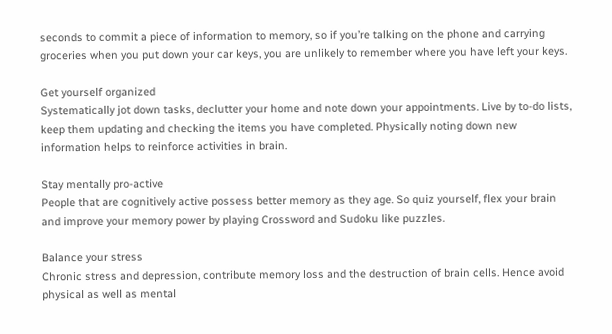seconds to commit a piece of information to memory, so if you’re talking on the phone and carrying groceries when you put down your car keys, you are unlikely to remember where you have left your keys.

Get yourself organized
Systematically jot down tasks, declutter your home and note down your appointments. Live by to-do lists, keep them updating and checking the items you have completed. Physically noting down new information helps to reinforce activities in brain.

Stay mentally pro-active
People that are cognitively active possess better memory as they age. So quiz yourself, flex your brain and improve your memory power by playing Crossword and Sudoku like puzzles.

Balance your stress
Chronic stress and depression, contribute memory loss and the destruction of brain cells. Hence avoid physical as well as mental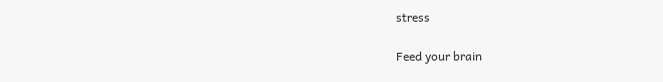stress

Feed your brain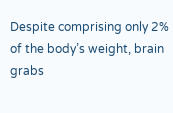Despite comprising only 2% of the body’s weight, brain grabs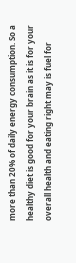more than 20% of daily energy consumption. So a healthy diet is good for your brain as it is for your overall health and eating right may is fuel for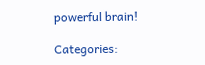powerful brain!

Categories: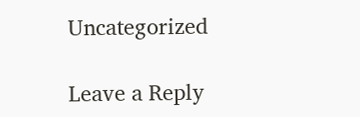Uncategorized

Leave a Reply